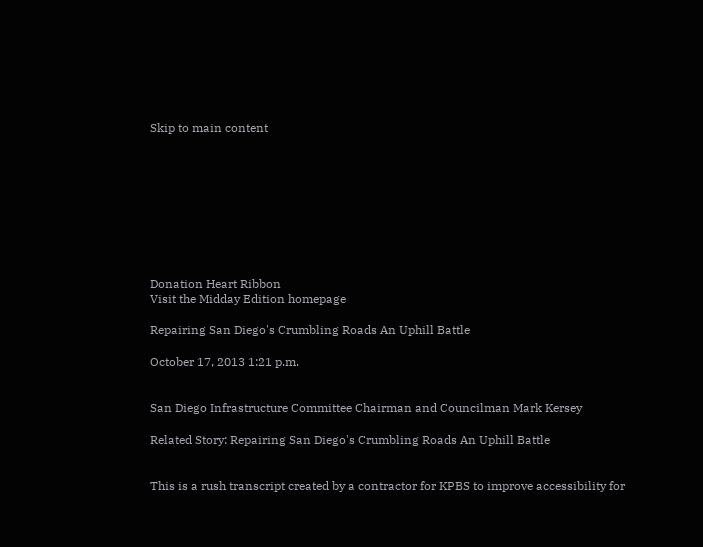Skip to main content









Donation Heart Ribbon
Visit the Midday Edition homepage

Repairing San Diego's Crumbling Roads An Uphill Battle

October 17, 2013 1:21 p.m.


San Diego Infrastructure Committee Chairman and Councilman Mark Kersey

Related Story: Repairing San Diego's Crumbling Roads An Uphill Battle


This is a rush transcript created by a contractor for KPBS to improve accessibility for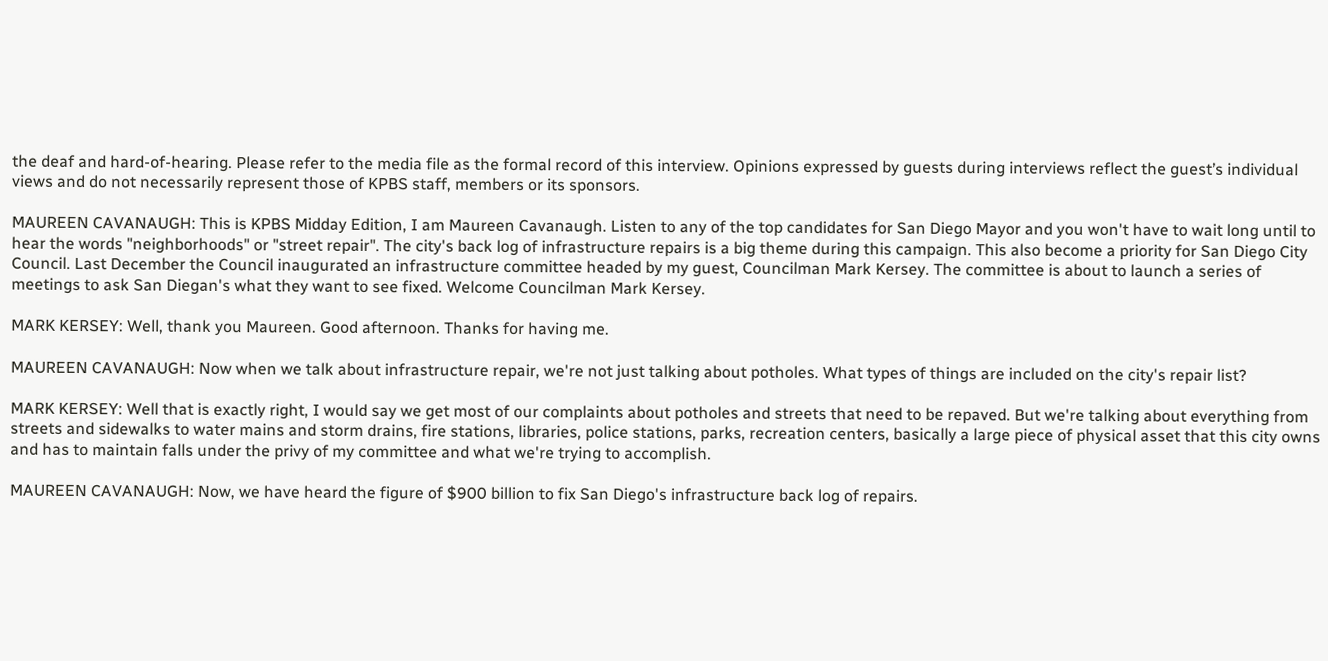the deaf and hard-of-hearing. Please refer to the media file as the formal record of this interview. Opinions expressed by guests during interviews reflect the guest’s individual views and do not necessarily represent those of KPBS staff, members or its sponsors.

MAUREEN CAVANAUGH: This is KPBS Midday Edition, I am Maureen Cavanaugh. Listen to any of the top candidates for San Diego Mayor and you won't have to wait long until to hear the words "neighborhoods" or "street repair". The city's back log of infrastructure repairs is a big theme during this campaign. This also become a priority for San Diego City Council. Last December the Council inaugurated an infrastructure committee headed by my guest, Councilman Mark Kersey. The committee is about to launch a series of meetings to ask San Diegan's what they want to see fixed. Welcome Councilman Mark Kersey.

MARK KERSEY: Well, thank you Maureen. Good afternoon. Thanks for having me.

MAUREEN CAVANAUGH: Now when we talk about infrastructure repair, we're not just talking about potholes. What types of things are included on the city's repair list?

MARK KERSEY: Well that is exactly right, I would say we get most of our complaints about potholes and streets that need to be repaved. But we're talking about everything from streets and sidewalks to water mains and storm drains, fire stations, libraries, police stations, parks, recreation centers, basically a large piece of physical asset that this city owns and has to maintain falls under the privy of my committee and what we're trying to accomplish.

MAUREEN CAVANAUGH: Now, we have heard the figure of $900 billion to fix San Diego's infrastructure back log of repairs.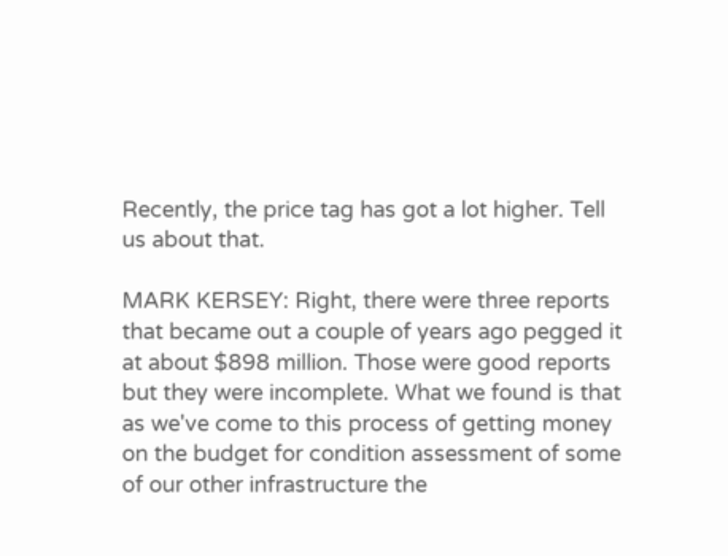Recently, the price tag has got a lot higher. Tell us about that.

MARK KERSEY: Right, there were three reports that became out a couple of years ago pegged it at about $898 million. Those were good reports but they were incomplete. What we found is that as we've come to this process of getting money on the budget for condition assessment of some of our other infrastructure the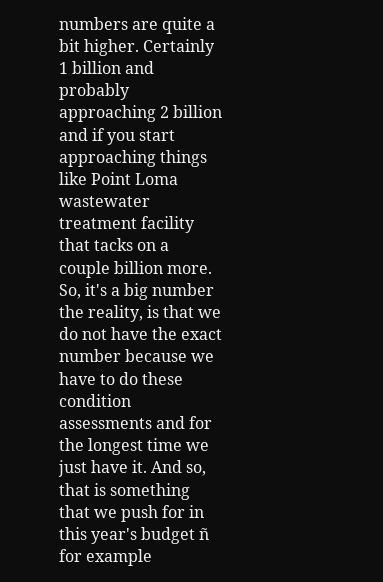numbers are quite a bit higher. Certainly 1 billion and probably approaching 2 billion and if you start approaching things like Point Loma wastewater treatment facility that tacks on a couple billion more. So, it's a big number the reality, is that we do not have the exact number because we have to do these condition assessments and for the longest time we just have it. And so, that is something that we push for in this year's budget ñ for example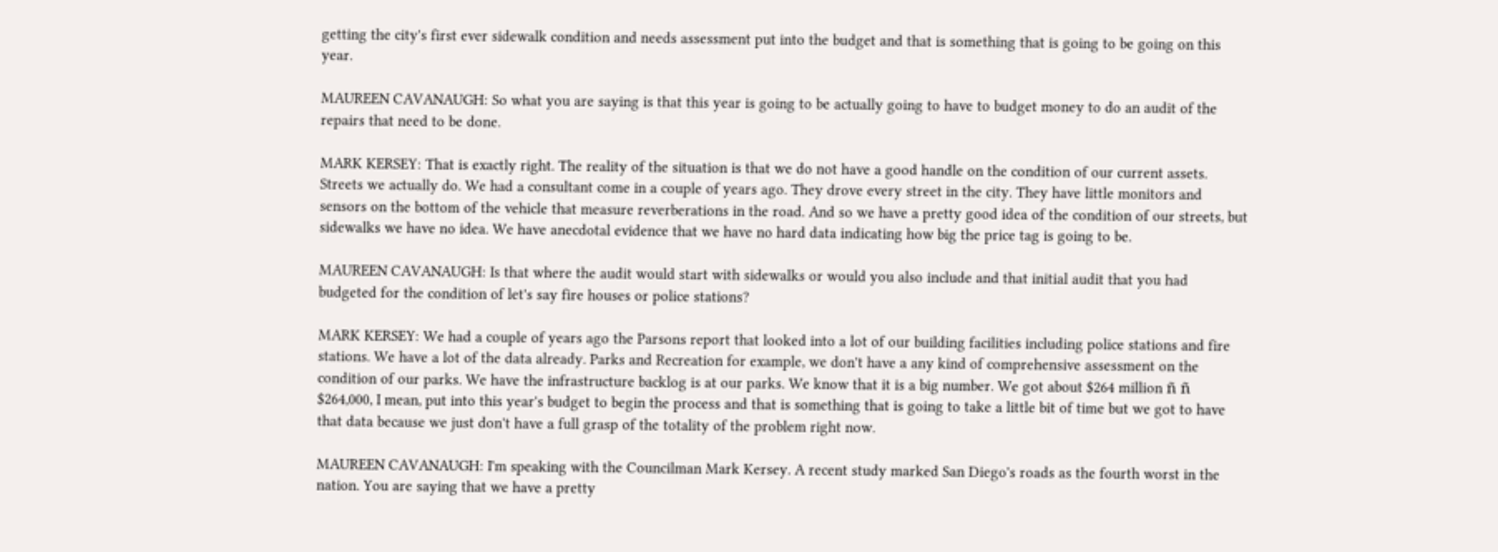getting the city's first ever sidewalk condition and needs assessment put into the budget and that is something that is going to be going on this year.

MAUREEN CAVANAUGH: So what you are saying is that this year is going to be actually going to have to budget money to do an audit of the repairs that need to be done.

MARK KERSEY: That is exactly right. The reality of the situation is that we do not have a good handle on the condition of our current assets. Streets we actually do. We had a consultant come in a couple of years ago. They drove every street in the city. They have little monitors and sensors on the bottom of the vehicle that measure reverberations in the road. And so we have a pretty good idea of the condition of our streets, but sidewalks we have no idea. We have anecdotal evidence that we have no hard data indicating how big the price tag is going to be.

MAUREEN CAVANAUGH: Is that where the audit would start with sidewalks or would you also include and that initial audit that you had budgeted for the condition of let's say fire houses or police stations?

MARK KERSEY: We had a couple of years ago the Parsons report that looked into a lot of our building facilities including police stations and fire stations. We have a lot of the data already. Parks and Recreation for example, we don't have a any kind of comprehensive assessment on the condition of our parks. We have the infrastructure backlog is at our parks. We know that it is a big number. We got about $264 million ñ ñ $264,000, I mean, put into this year's budget to begin the process and that is something that is going to take a little bit of time but we got to have that data because we just don't have a full grasp of the totality of the problem right now.

MAUREEN CAVANAUGH: I'm speaking with the Councilman Mark Kersey. A recent study marked San Diego's roads as the fourth worst in the nation. You are saying that we have a pretty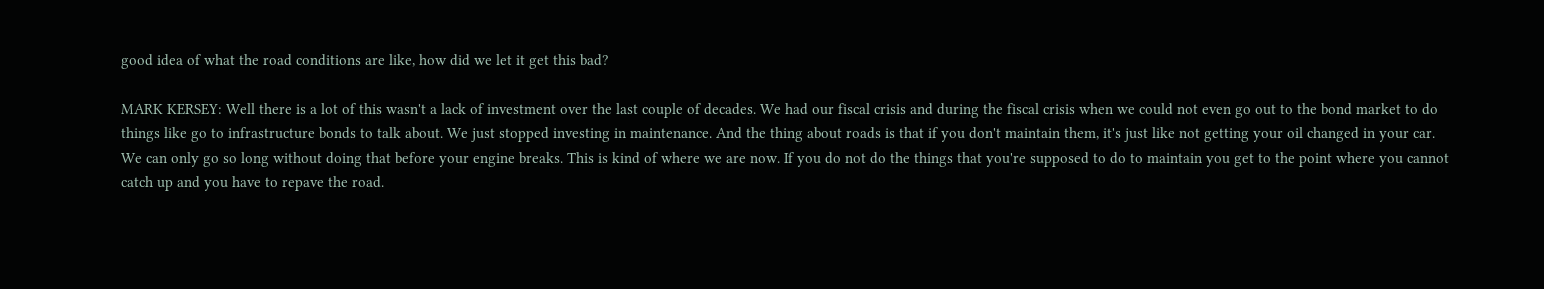good idea of what the road conditions are like, how did we let it get this bad?

MARK KERSEY: Well there is a lot of this wasn't a lack of investment over the last couple of decades. We had our fiscal crisis and during the fiscal crisis when we could not even go out to the bond market to do things like go to infrastructure bonds to talk about. We just stopped investing in maintenance. And the thing about roads is that if you don't maintain them, it's just like not getting your oil changed in your car. We can only go so long without doing that before your engine breaks. This is kind of where we are now. If you do not do the things that you're supposed to do to maintain you get to the point where you cannot catch up and you have to repave the road.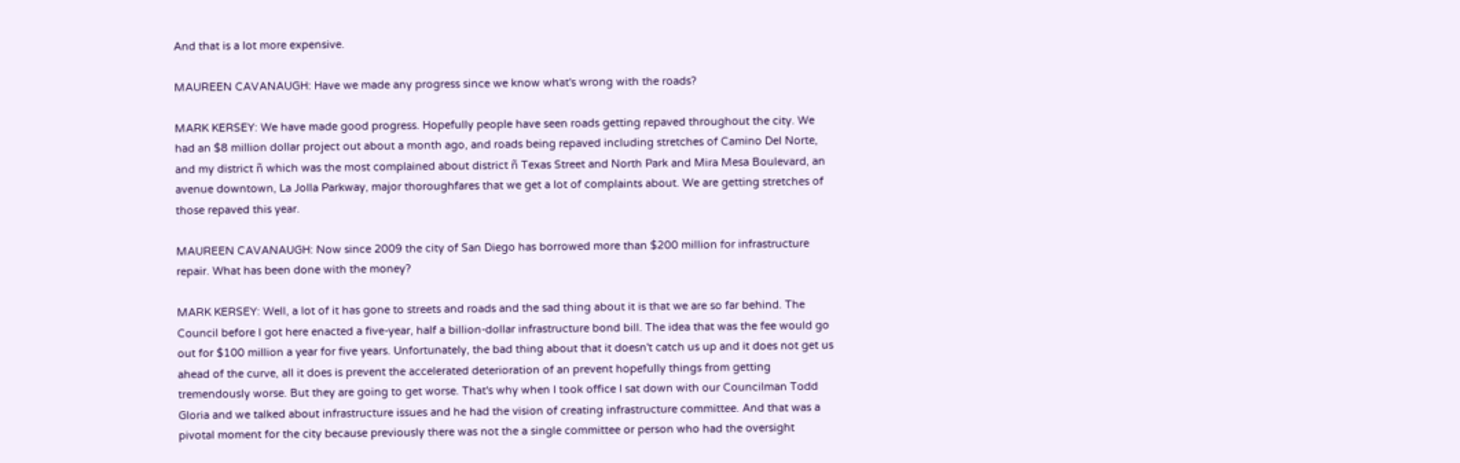And that is a lot more expensive.

MAUREEN CAVANAUGH: Have we made any progress since we know what's wrong with the roads?

MARK KERSEY: We have made good progress. Hopefully people have seen roads getting repaved throughout the city. We had an $8 million dollar project out about a month ago, and roads being repaved including stretches of Camino Del Norte, and my district ñ which was the most complained about district ñ Texas Street and North Park and Mira Mesa Boulevard, an avenue downtown, La Jolla Parkway, major thoroughfares that we get a lot of complaints about. We are getting stretches of those repaved this year.

MAUREEN CAVANAUGH: Now since 2009 the city of San Diego has borrowed more than $200 million for infrastructure repair. What has been done with the money?

MARK KERSEY: Well, a lot of it has gone to streets and roads and the sad thing about it is that we are so far behind. The Council before I got here enacted a five-year, half a billion-dollar infrastructure bond bill. The idea that was the fee would go out for $100 million a year for five years. Unfortunately, the bad thing about that it doesn't catch us up and it does not get us ahead of the curve, all it does is prevent the accelerated deterioration of an prevent hopefully things from getting tremendously worse. But they are going to get worse. That's why when I took office I sat down with our Councilman Todd Gloria and we talked about infrastructure issues and he had the vision of creating infrastructure committee. And that was a pivotal moment for the city because previously there was not the a single committee or person who had the oversight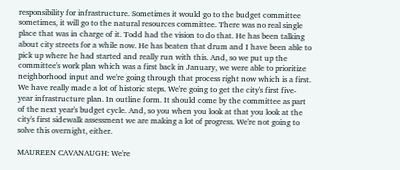responsibility for infrastructure. Sometimes it would go to the budget committee sometimes, it will go to the natural resources committee. There was no real single place that was in charge of it. Todd had the vision to do that. He has been talking about city streets for a while now. He has beaten that drum and I have been able to pick up where he had started and really run with this. And, so we put up the committee's work plan which was a first back in January, we were able to prioritize neighborhood input and we're going through that process right now which is a first. We have really made a lot of historic steps. We're going to get the city's first five-year infrastructure plan. In outline form. It should come by the committee as part of the next year's budget cycle. And, so you when you look at that you look at the city's first sidewalk assessment we are making a lot of progress. We're not going to solve this overnight, either.

MAUREEN CAVANAUGH: We're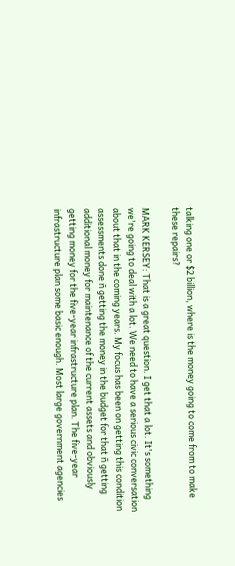talking one or $2 billion, where is the money going to come from to make these repairs?

MARK KERSEY: That is a great question. I get that a lot. It's something we're going to deal with a lot. We need to have a serious civic conversation about that in the coming years. My focus has been on getting this condition assessments done ñ getting the money in the budget for that ñ getting additional money for maintenance of the current assets and obviously getting money for the five-year infrastructure plan. The five-year infrastructure plan some basic enough. Most large government agencies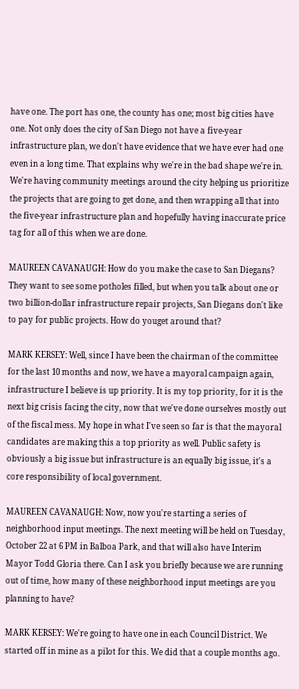have one. The port has one, the county has one; most big cities have one. Not only does the city of San Diego not have a five-year infrastructure plan, we don't have evidence that we have ever had one even in a long time. That explains why we're in the bad shape we're in. We're having community meetings around the city helping us prioritize the projects that are going to get done, and then wrapping all that into the five-year infrastructure plan and hopefully having inaccurate price tag for all of this when we are done.

MAUREEN CAVANAUGH: How do you make the case to San Diegans? They want to see some potholes filled, but when you talk about one or two billion-dollar infrastructure repair projects, San Diegans don't like to pay for public projects. How do youget around that?

MARK KERSEY: Well, since I have been the chairman of the committee for the last 10 months and now, we have a mayoral campaign again, infrastructure I believe is up priority. It is my top priority, for it is the next big crisis facing the city, now that we've done ourselves mostly out of the fiscal mess. My hope in what I've seen so far is that the mayoral candidates are making this a top priority as well. Public safety is obviously a big issue but infrastructure is an equally big issue, it's a core responsibility of local government.

MAUREEN CAVANAUGH: Now, now you're starting a series of neighborhood input meetings. The next meeting will be held on Tuesday, October 22 at 6 PM in Balboa Park, and that will also have Interim Mayor Todd Gloria there. Can I ask you briefly because we are running out of time, how many of these neighborhood input meetings are you planning to have?

MARK KERSEY: We're going to have one in each Council District. We started off in mine as a pilot for this. We did that a couple months ago.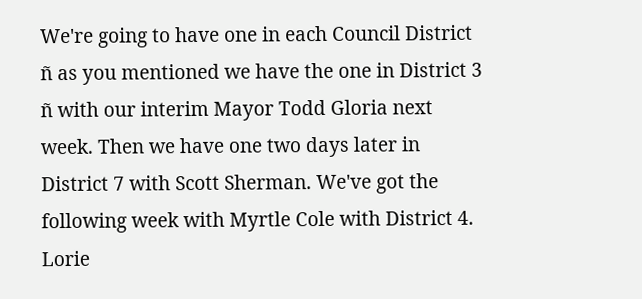We're going to have one in each Council District ñ as you mentioned we have the one in District 3 ñ with our interim Mayor Todd Gloria next week. Then we have one two days later in District 7 with Scott Sherman. We've got the following week with Myrtle Cole with District 4. Lorie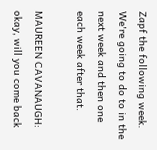Zapf the following week. We're going to do to in the next week and then one each week after that.

MAUREEN CAVANAUGH: okay, will you come back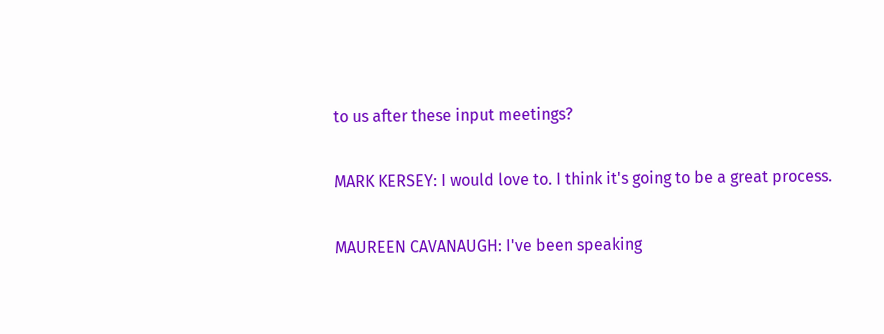to us after these input meetings?

MARK KERSEY: I would love to. I think it's going to be a great process.

MAUREEN CAVANAUGH: I've been speaking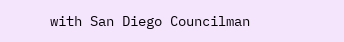with San Diego Councilman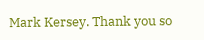Mark Kersey. Thank you so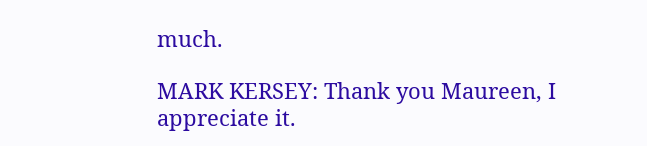much.

MARK KERSEY: Thank you Maureen, I appreciate it.